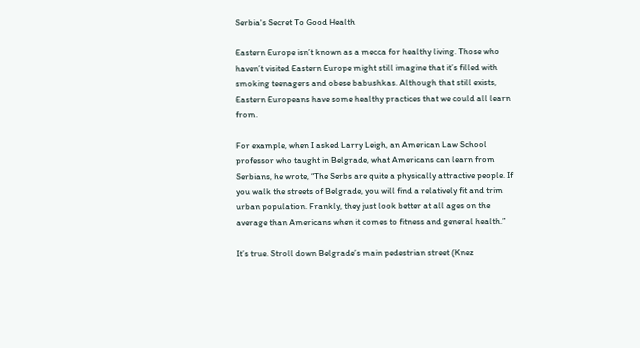Serbia's Secret To Good Health

Eastern Europe isn’t known as a mecca for healthy living. Those who haven’t visited Eastern Europe might still imagine that it’s filled with smoking teenagers and obese babushkas. Although that still exists, Eastern Europeans have some healthy practices that we could all learn from.

For example, when I asked Larry Leigh, an American Law School professor who taught in Belgrade, what Americans can learn from Serbians, he wrote, “The Serbs are quite a physically attractive people. If you walk the streets of Belgrade, you will find a relatively fit and trim urban population. Frankly, they just look better at all ages on the average than Americans when it comes to fitness and general health.”

It’s true. Stroll down Belgrade’s main pedestrian street (Knez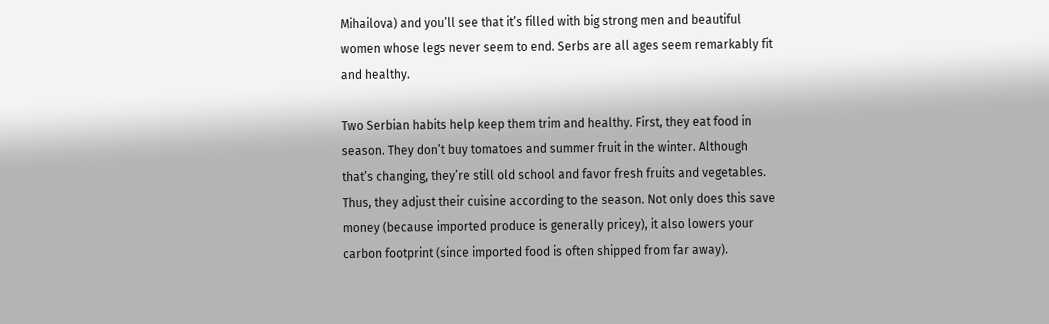Mihailova) and you’ll see that it’s filled with big strong men and beautiful women whose legs never seem to end. Serbs are all ages seem remarkably fit and healthy.

Two Serbian habits help keep them trim and healthy. First, they eat food in season. They don’t buy tomatoes and summer fruit in the winter. Although that’s changing, they’re still old school and favor fresh fruits and vegetables. Thus, they adjust their cuisine according to the season. Not only does this save money (because imported produce is generally pricey), it also lowers your carbon footprint (since imported food is often shipped from far away).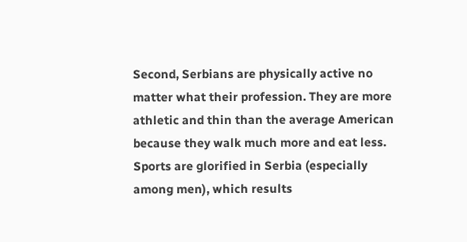Second, Serbians are physically active no matter what their profession. They are more athletic and thin than the average American because they walk much more and eat less. Sports are glorified in Serbia (especially among men), which results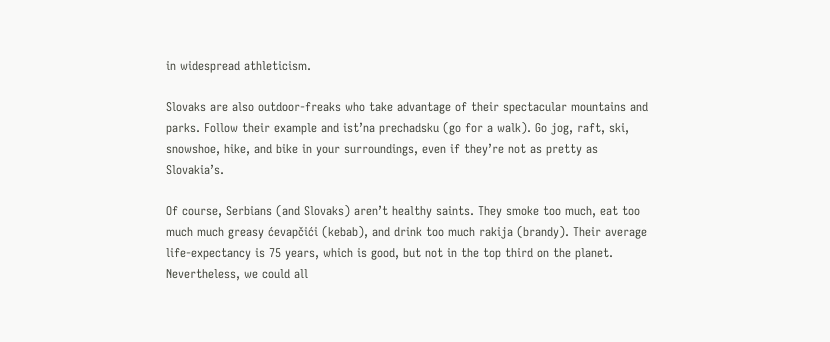in widespread athleticism.

Slovaks are also outdoor-freaks who take advantage of their spectacular mountains and parks. Follow their example and ist’na prechadsku (go for a walk). Go jog, raft, ski, snowshoe, hike, and bike in your surroundings, even if they’re not as pretty as Slovakia’s.

Of course, Serbians (and Slovaks) aren’t healthy saints. They smoke too much, eat too much much greasy ćevapčići (kebab), and drink too much rakija (brandy). Their average life-expectancy is 75 years, which is good, but not in the top third on the planet. Nevertheless, we could all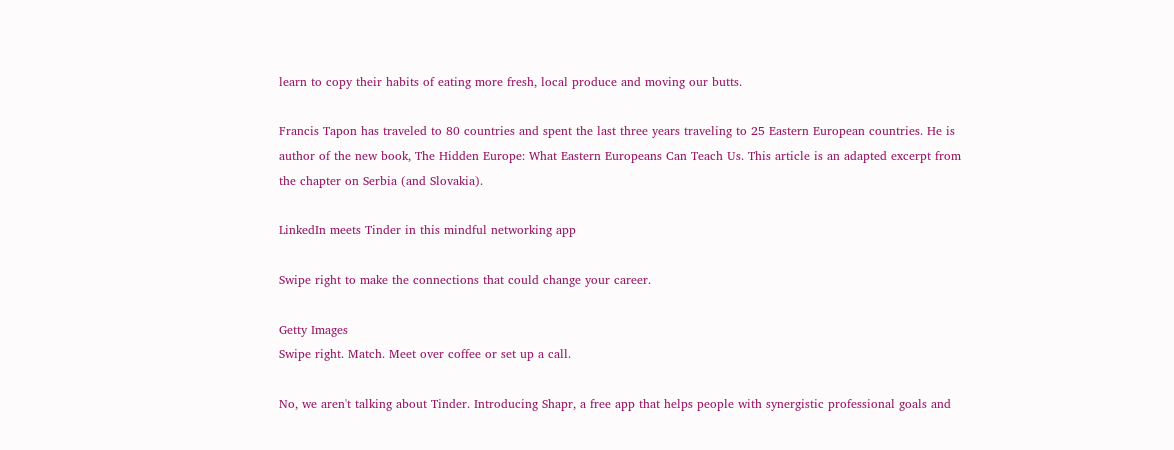learn to copy their habits of eating more fresh, local produce and moving our butts.

Francis Tapon has traveled to 80 countries and spent the last three years traveling to 25 Eastern European countries. He is author of the new book, The Hidden Europe: What Eastern Europeans Can Teach Us. This article is an adapted excerpt from the chapter on Serbia (and Slovakia).

LinkedIn meets Tinder in this mindful networking app

Swipe right to make the connections that could change your career.

Getty Images
Swipe right. Match. Meet over coffee or set up a call.

No, we aren't talking about Tinder. Introducing Shapr, a free app that helps people with synergistic professional goals and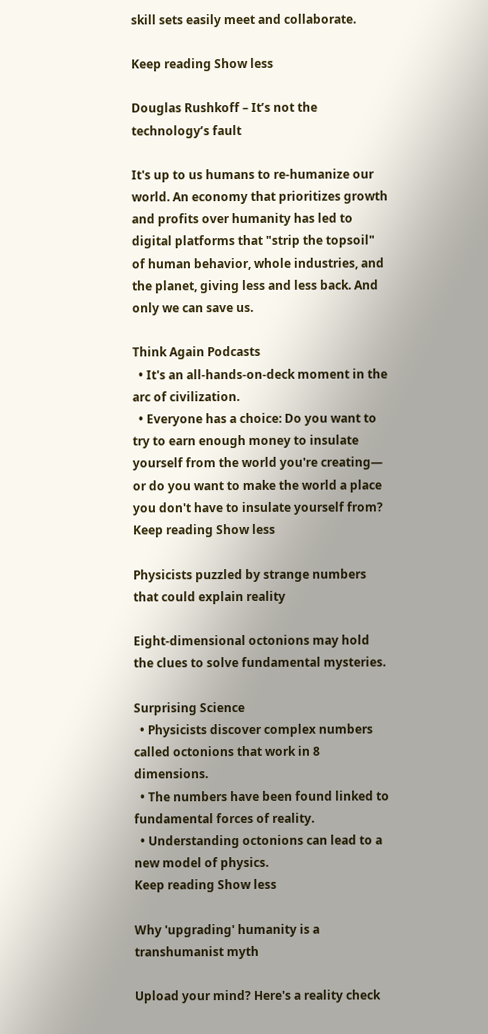skill sets easily meet and collaborate.

Keep reading Show less

Douglas Rushkoff – It’s not the technology’s fault

It's up to us humans to re-humanize our world. An economy that prioritizes growth and profits over humanity has led to digital platforms that "strip the topsoil" of human behavior, whole industries, and the planet, giving less and less back. And only we can save us.

Think Again Podcasts
  • It's an all-hands-on-deck moment in the arc of civilization.
  • Everyone has a choice: Do you want to try to earn enough money to insulate yourself from the world you're creating— or do you want to make the world a place you don't have to insulate yourself from?
Keep reading Show less

Physicists puzzled by strange numbers that could explain reality

Eight-dimensional octonions may hold the clues to solve fundamental mysteries.

Surprising Science
  • Physicists discover complex numbers called octonions that work in 8 dimensions.
  • The numbers have been found linked to fundamental forces of reality.
  • Understanding octonions can lead to a new model of physics.
Keep reading Show less

Why 'upgrading' humanity is a transhumanist myth

Upload your mind? Here's a reality check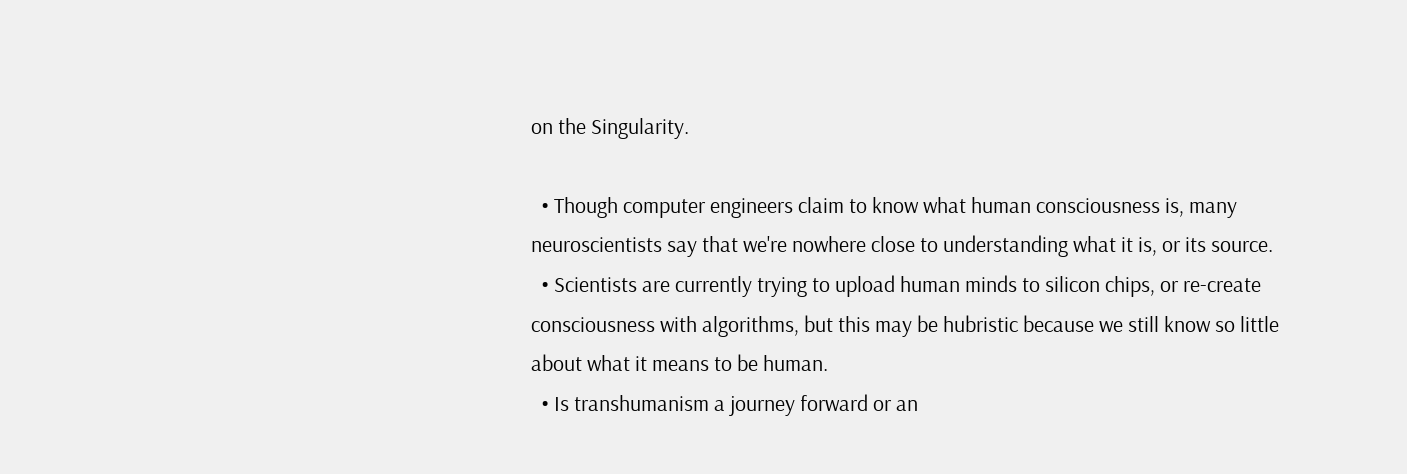on the Singularity.

  • Though computer engineers claim to know what human consciousness is, many neuroscientists say that we're nowhere close to understanding what it is, or its source.
  • Scientists are currently trying to upload human minds to silicon chips, or re-create consciousness with algorithms, but this may be hubristic because we still know so little about what it means to be human.
  • Is transhumanism a journey forward or an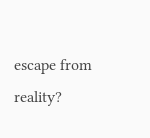escape from reality?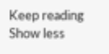Keep reading Show less